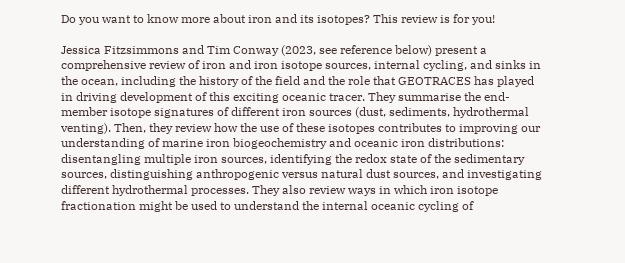Do you want to know more about iron and its isotopes? This review is for you!

Jessica Fitzsimmons and Tim Conway (2023, see reference below) present a comprehensive review of iron and iron isotope sources, internal cycling, and sinks in the ocean, including the history of the field and the role that GEOTRACES has played in driving development of this exciting oceanic tracer. They summarise the end-member isotope signatures of different iron sources (dust, sediments, hydrothermal venting). Then, they review how the use of these isotopes contributes to improving our understanding of marine iron biogeochemistry and oceanic iron distributions: disentangling multiple iron sources, identifying the redox state of the sedimentary sources, distinguishing anthropogenic versus natural dust sources, and investigating different hydrothermal processes. They also review ways in which iron isotope fractionation might be used to understand the internal oceanic cycling of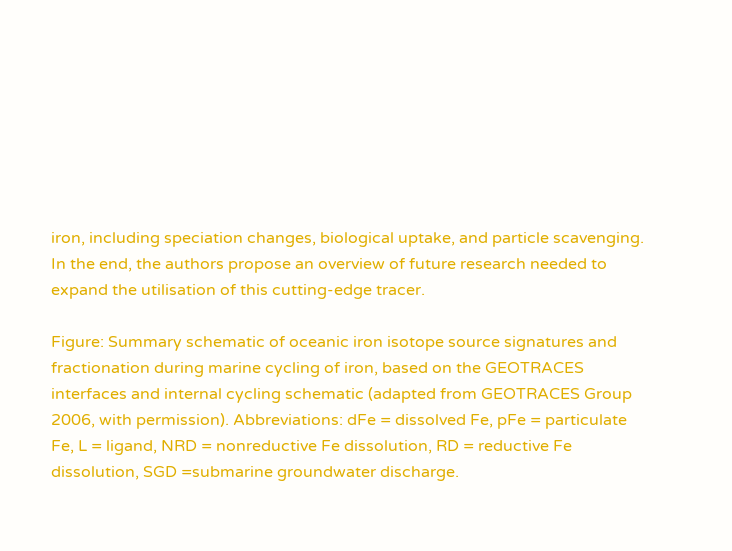iron, including speciation changes, biological uptake, and particle scavenging. In the end, the authors propose an overview of future research needed to expand the utilisation of this cutting-edge tracer.

Figure: Summary schematic of oceanic iron isotope source signatures and fractionation during marine cycling of iron, based on the GEOTRACES interfaces and internal cycling schematic (adapted from GEOTRACES Group 2006, with permission). Abbreviations: dFe = dissolved Fe, pFe = particulate Fe, L = ligand, NRD = nonreductive Fe dissolution, RD = reductive Fe dissolution, SGD =submarine groundwater discharge.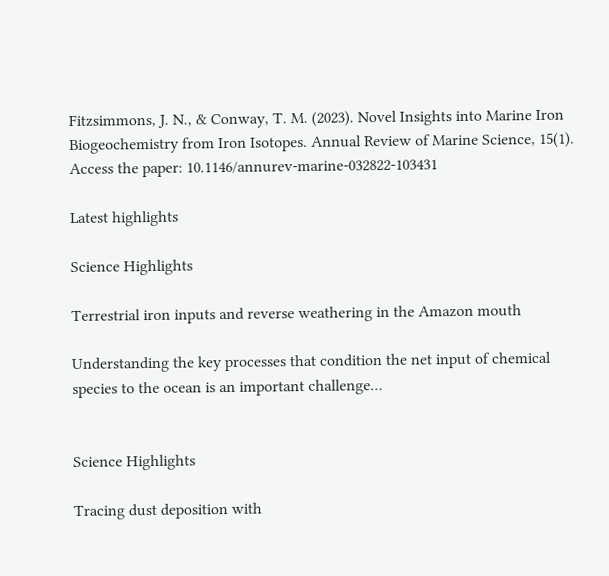Fitzsimmons, J. N., & Conway, T. M. (2023). Novel Insights into Marine Iron Biogeochemistry from Iron Isotopes. Annual Review of Marine Science, 15(1). Access the paper: 10.1146/annurev-marine-032822-103431

Latest highlights

Science Highlights

Terrestrial iron inputs and reverse weathering in the Amazon mouth

Understanding the key processes that condition the net input of chemical species to the ocean is an important challenge…


Science Highlights

Tracing dust deposition with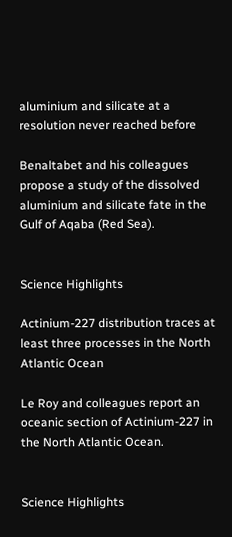aluminium and silicate at a resolution never reached before

Benaltabet and his colleagues propose a study of the dissolved aluminium and silicate fate in the Gulf of Aqaba (Red Sea).


Science Highlights

Actinium-227 distribution traces at least three processes in the North Atlantic Ocean

Le Roy and colleagues report an oceanic section of Actinium-227 in the North Atlantic Ocean.


Science Highlights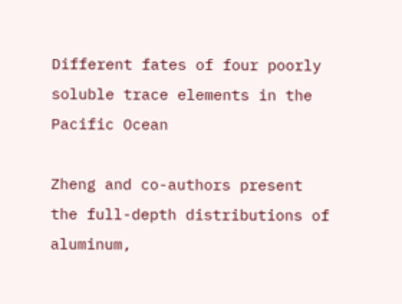Different fates of four poorly soluble trace elements in the Pacific Ocean

Zheng and co-authors present the full-depth distributions of aluminum,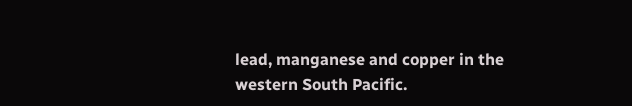lead, manganese and copper in the western South Pacific.